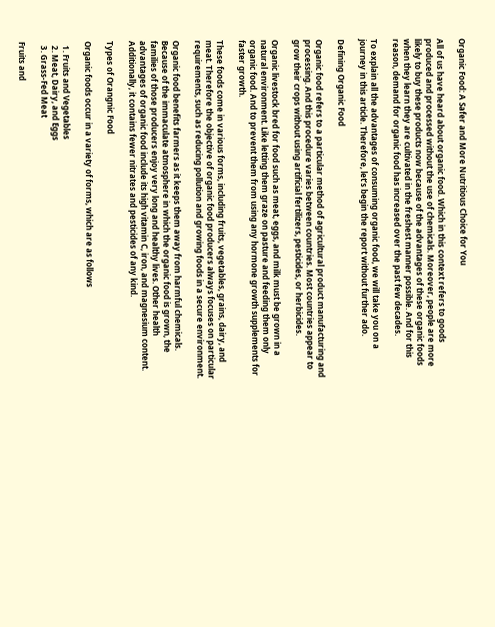Organic Food: A Safer and More Nutritious Choice for You

All of us have heard about organic food. Which in this context refers to goods produced and processed without the use of chemicals. Moreover, people are more likely to buy these products now because of the advantages of these organic foods when they learn they are cultivated in the freshest manner possible. And for this reason, demand for organic food has increased over the past few decades.

To explain all the advantages of consuming organic food, we will take you on a journey in this article. Therefore, let’s begin the report without further ado.

Defining Organic Food

Organic food refers to a particular method of agricultural product manufacturing and processing. And this procedure varies between countries. Most countries appear to grow their crops without using artificial fertilizers, pesticides, or herbicides.

Organic livestock bred for food such as meat, eggs, and milk must be grown in a natural environment. Like letting them graze on pasture and feeding them only organic food. And to prevent them from using any hormone growth supplements for faster growth.

These foods come in various forms, including fruits, vegetables, grains, dairy, and meat. Therefore the objective of organic food producers always focuses on particular requirements, such as reducing pollution and growing foods in a secure environment.

Organic food benefits farmers as it keeps them away from harmful chemicals. Because of the immaculate atmosphere in which the organic food is grown, the families of those producers enjoy very long and healthy lives. Other health advantages of organic food include its high vitamin C, iron, and magnesium content. Additionally, it contains fewer nitrates and pesticides of any kind.

Types of Orangnic Food

Organic foods occur in a variety of forms, which are as follows

  1. Fruits and Vegetables
  2. Meat, Dairy, and Eggs
  3. Grass-Fed Meat

Fruits and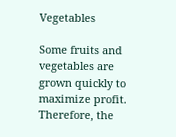Vegetables

Some fruits and vegetables are grown quickly to maximize profit. Therefore, the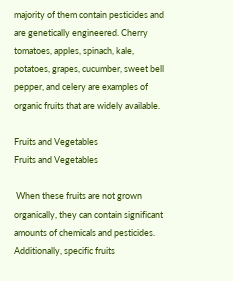majority of them contain pesticides and are genetically engineered. Cherry tomatoes, apples, spinach, kale, potatoes, grapes, cucumber, sweet bell pepper, and celery are examples of organic fruits that are widely available.

Fruits and Vegetables
Fruits and Vegetables

 When these fruits are not grown organically, they can contain significant amounts of chemicals and pesticides. Additionally, specific fruits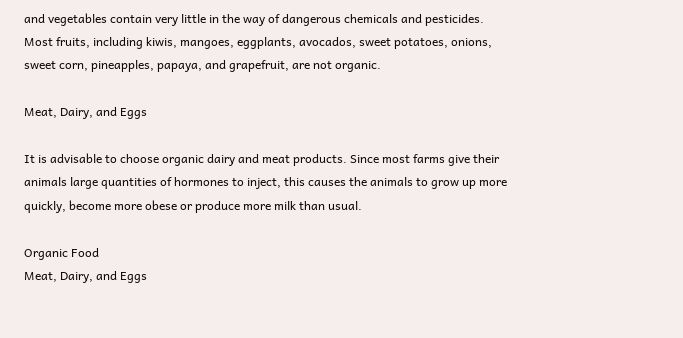and vegetables contain very little in the way of dangerous chemicals and pesticides. Most fruits, including kiwis, mangoes, eggplants, avocados, sweet potatoes, onions, sweet corn, pineapples, papaya, and grapefruit, are not organic.

Meat, Dairy, and Eggs

It is advisable to choose organic dairy and meat products. Since most farms give their animals large quantities of hormones to inject, this causes the animals to grow up more quickly, become more obese or produce more milk than usual.

Organic Food
Meat, Dairy, and Eggs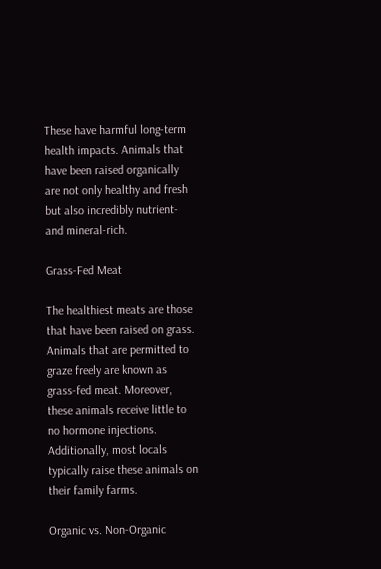These have harmful long-term health impacts. Animals that have been raised organically are not only healthy and fresh but also incredibly nutrient- and mineral-rich.

Grass-Fed Meat

The healthiest meats are those that have been raised on grass. Animals that are permitted to graze freely are known as grass-fed meat. Moreover, these animals receive little to no hormone injections. Additionally, most locals typically raise these animals on their family farms.

Organic vs. Non-Organic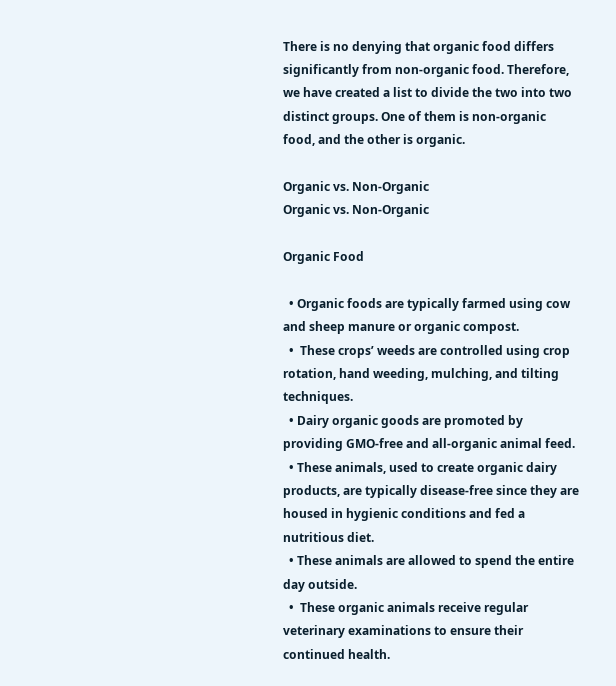There is no denying that organic food differs significantly from non-organic food. Therefore, we have created a list to divide the two into two distinct groups. One of them is non-organic food, and the other is organic.

Organic vs. Non-Organic
Organic vs. Non-Organic

Organic Food

  • Organic foods are typically farmed using cow and sheep manure or organic compost.
  •  These crops’ weeds are controlled using crop rotation, hand weeding, mulching, and tilting techniques.
  • Dairy organic goods are promoted by providing GMO-free and all-organic animal feed.
  • These animals, used to create organic dairy products, are typically disease-free since they are housed in hygienic conditions and fed a nutritious diet.
  • These animals are allowed to spend the entire day outside.
  •  These organic animals receive regular veterinary examinations to ensure their continued health.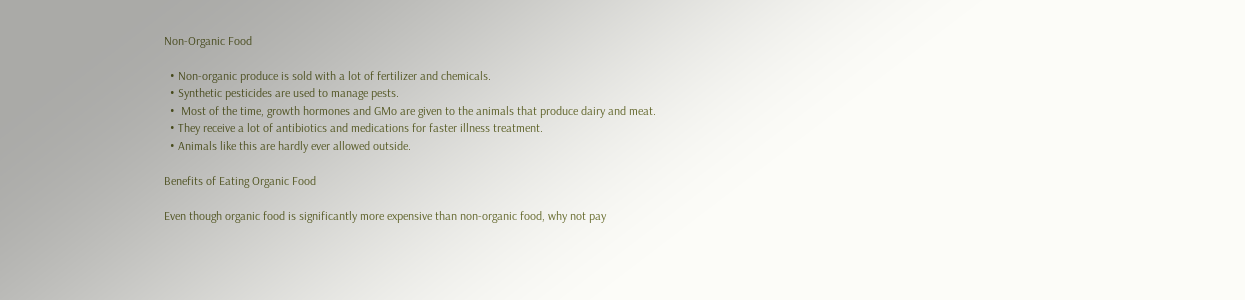Non-Organic Food

  • Non-organic produce is sold with a lot of fertilizer and chemicals.
  • Synthetic pesticides are used to manage pests.
  •  Most of the time, growth hormones and GMo are given to the animals that produce dairy and meat.
  • They receive a lot of antibiotics and medications for faster illness treatment.
  • Animals like this are hardly ever allowed outside.

Benefits of Eating Organic Food

Even though organic food is significantly more expensive than non-organic food, why not pay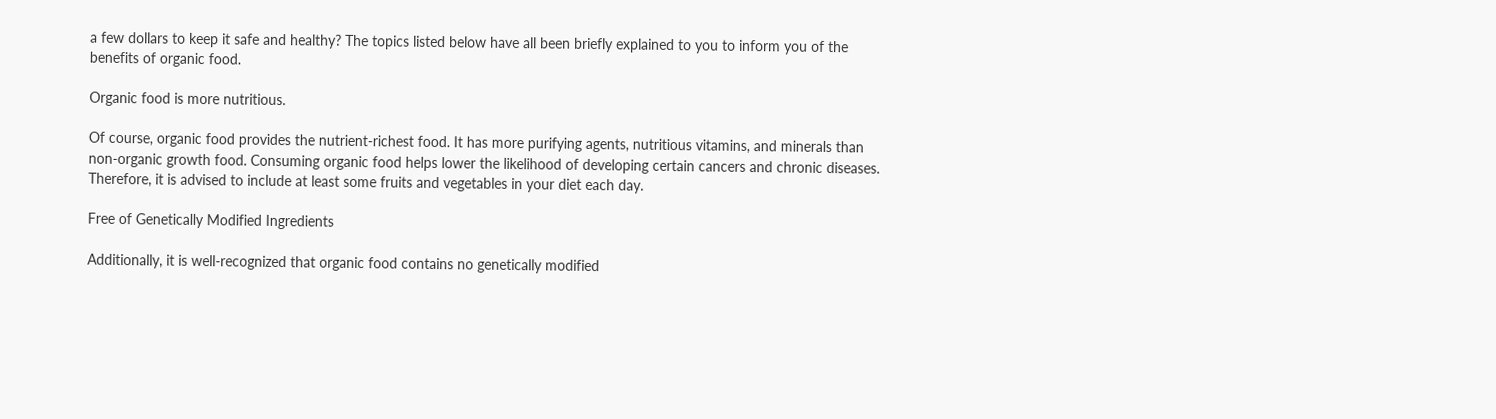a few dollars to keep it safe and healthy? The topics listed below have all been briefly explained to you to inform you of the benefits of organic food.

Organic food is more nutritious.

Of course, organic food provides the nutrient-richest food. It has more purifying agents, nutritious vitamins, and minerals than non-organic growth food. Consuming organic food helps lower the likelihood of developing certain cancers and chronic diseases. Therefore, it is advised to include at least some fruits and vegetables in your diet each day.

Free of Genetically Modified Ingredients

Additionally, it is well-recognized that organic food contains no genetically modified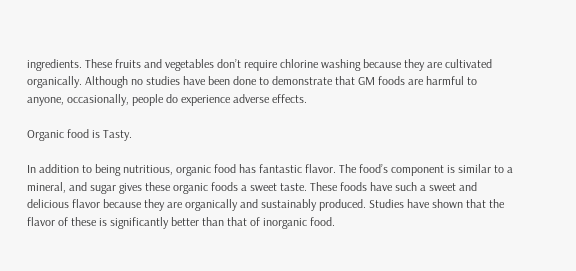ingredients. These fruits and vegetables don’t require chlorine washing because they are cultivated organically. Although no studies have been done to demonstrate that GM foods are harmful to anyone, occasionally, people do experience adverse effects.

Organic food is Tasty.

In addition to being nutritious, organic food has fantastic flavor. The food’s component is similar to a mineral, and sugar gives these organic foods a sweet taste. These foods have such a sweet and delicious flavor because they are organically and sustainably produced. Studies have shown that the flavor of these is significantly better than that of inorganic food.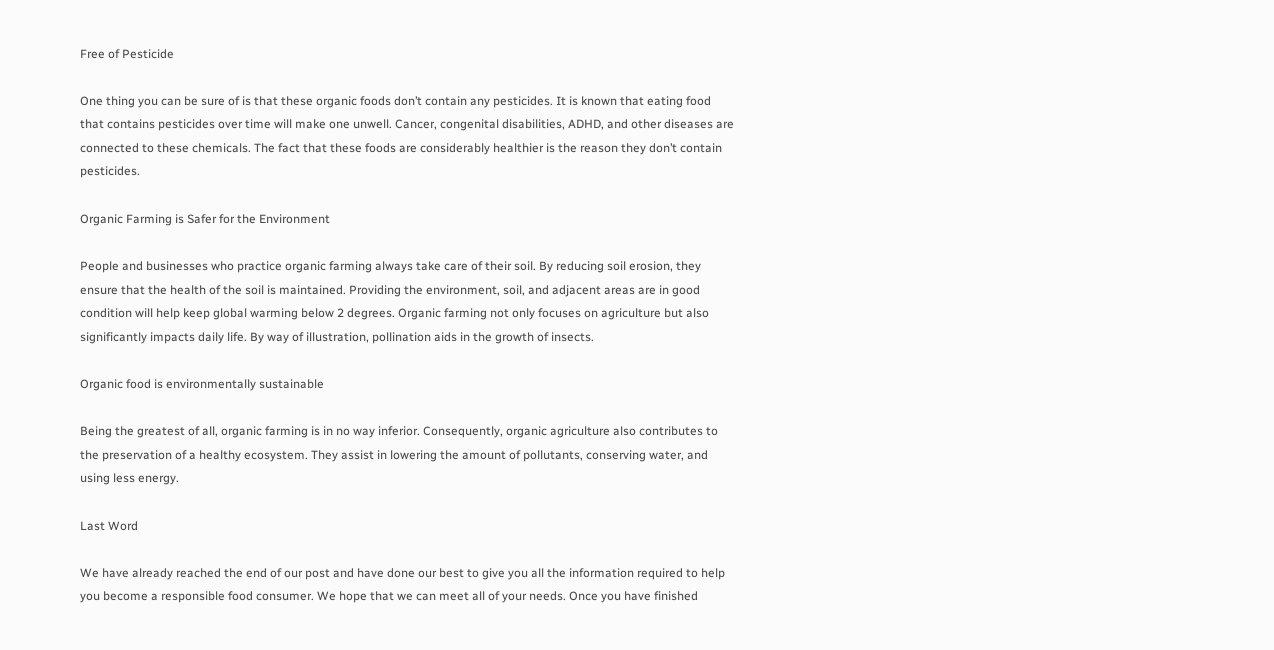Free of Pesticide

One thing you can be sure of is that these organic foods don’t contain any pesticides. It is known that eating food that contains pesticides over time will make one unwell. Cancer, congenital disabilities, ADHD, and other diseases are connected to these chemicals. The fact that these foods are considerably healthier is the reason they don’t contain pesticides.

Organic Farming is Safer for the Environment

People and businesses who practice organic farming always take care of their soil. By reducing soil erosion, they ensure that the health of the soil is maintained. Providing the environment, soil, and adjacent areas are in good condition will help keep global warming below 2 degrees. Organic farming not only focuses on agriculture but also significantly impacts daily life. By way of illustration, pollination aids in the growth of insects.

Organic food is environmentally sustainable

Being the greatest of all, organic farming is in no way inferior. Consequently, organic agriculture also contributes to the preservation of a healthy ecosystem. They assist in lowering the amount of pollutants, conserving water, and using less energy.

Last Word

We have already reached the end of our post and have done our best to give you all the information required to help you become a responsible food consumer. We hope that we can meet all of your needs. Once you have finished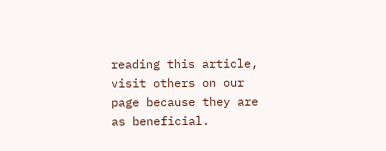reading this article, visit others on our page because they are as beneficial.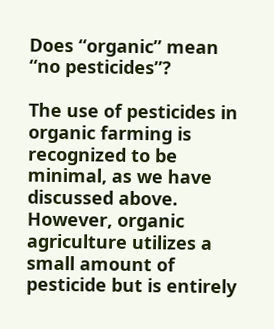Does “organic” mean “no pesticides”?

The use of pesticides in organic farming is recognized to be minimal, as we have discussed above. However, organic agriculture utilizes a small amount of pesticide but is entirely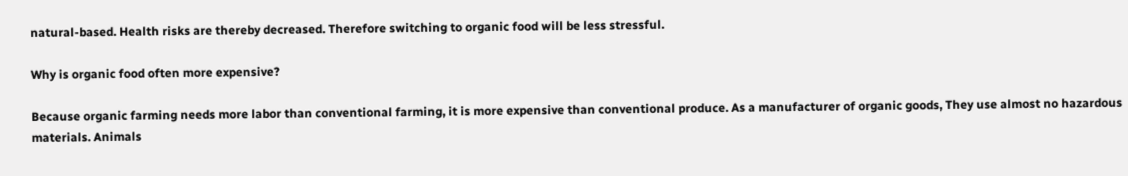natural-based. Health risks are thereby decreased. Therefore switching to organic food will be less stressful.

Why is organic food often more expensive?

Because organic farming needs more labor than conventional farming, it is more expensive than conventional produce. As a manufacturer of organic goods, They use almost no hazardous materials. Animals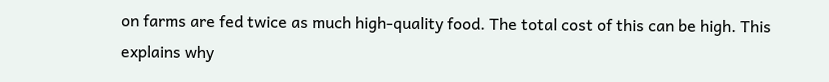on farms are fed twice as much high-quality food. The total cost of this can be high. This explains why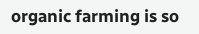organic farming is so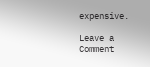expensive.

Leave a Comment